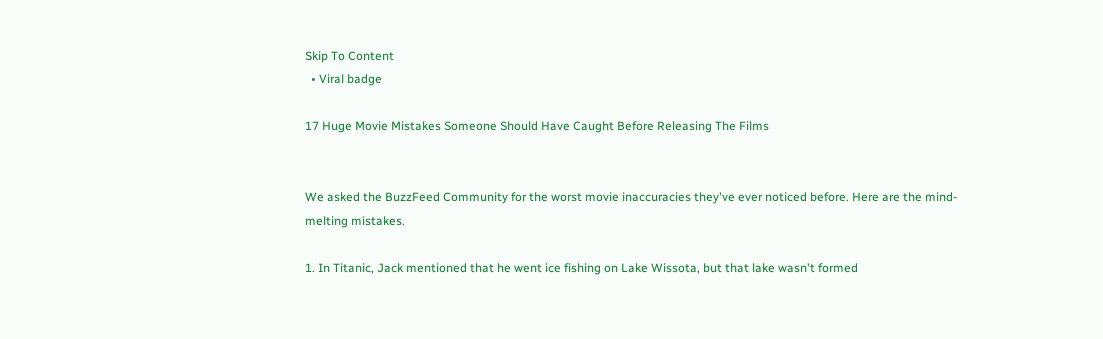Skip To Content
  • Viral badge

17 Huge Movie Mistakes Someone Should Have Caught Before Releasing The Films


We asked the BuzzFeed Community for the worst movie inaccuracies they've ever noticed before. Here are the mind-melting mistakes.

1. In Titanic, Jack mentioned that he went ice fishing on Lake Wissota, but that lake wasn't formed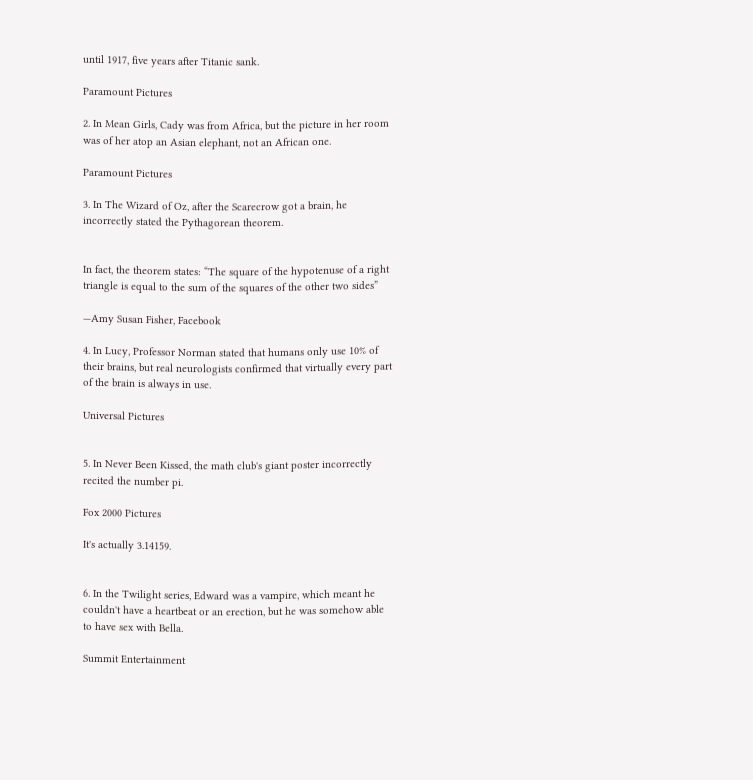until 1917, five years after Titanic sank.

Paramount Pictures

2. In Mean Girls, Cady was from Africa, but the picture in her room was of her atop an Asian elephant, not an African one.

Paramount Pictures

3. In The Wizard of Oz, after the Scarecrow got a brain, he incorrectly stated the Pythagorean theorem.


In fact, the theorem states: “The square of the hypotenuse of a right triangle is equal to the sum of the squares of the other two sides”

—Amy Susan Fisher, Facebook

4. In Lucy, Professor Norman stated that humans only use 10% of their brains, but real neurologists confirmed that virtually every part of the brain is always in use.

Universal Pictures


5. In Never Been Kissed, the math club's giant poster incorrectly recited the number pi.

Fox 2000 Pictures

It's actually 3.14159.


6. In the Twilight series, Edward was a vampire, which meant he couldn't have a heartbeat or an erection, but he was somehow able to have sex with Bella.

Summit Entertainment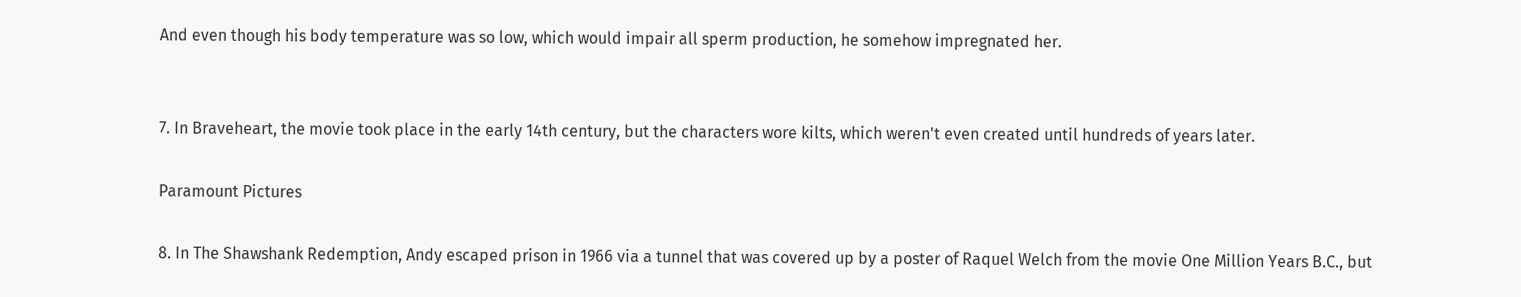And even though his body temperature was so low, which would impair all sperm production, he somehow impregnated her.


7. In Braveheart, the movie took place in the early 14th century, but the characters wore kilts, which weren't even created until hundreds of years later.

Paramount Pictures

8. In The Shawshank Redemption, Andy escaped prison in 1966 via a tunnel that was covered up by a poster of Raquel Welch from the movie One Million Years B.C., but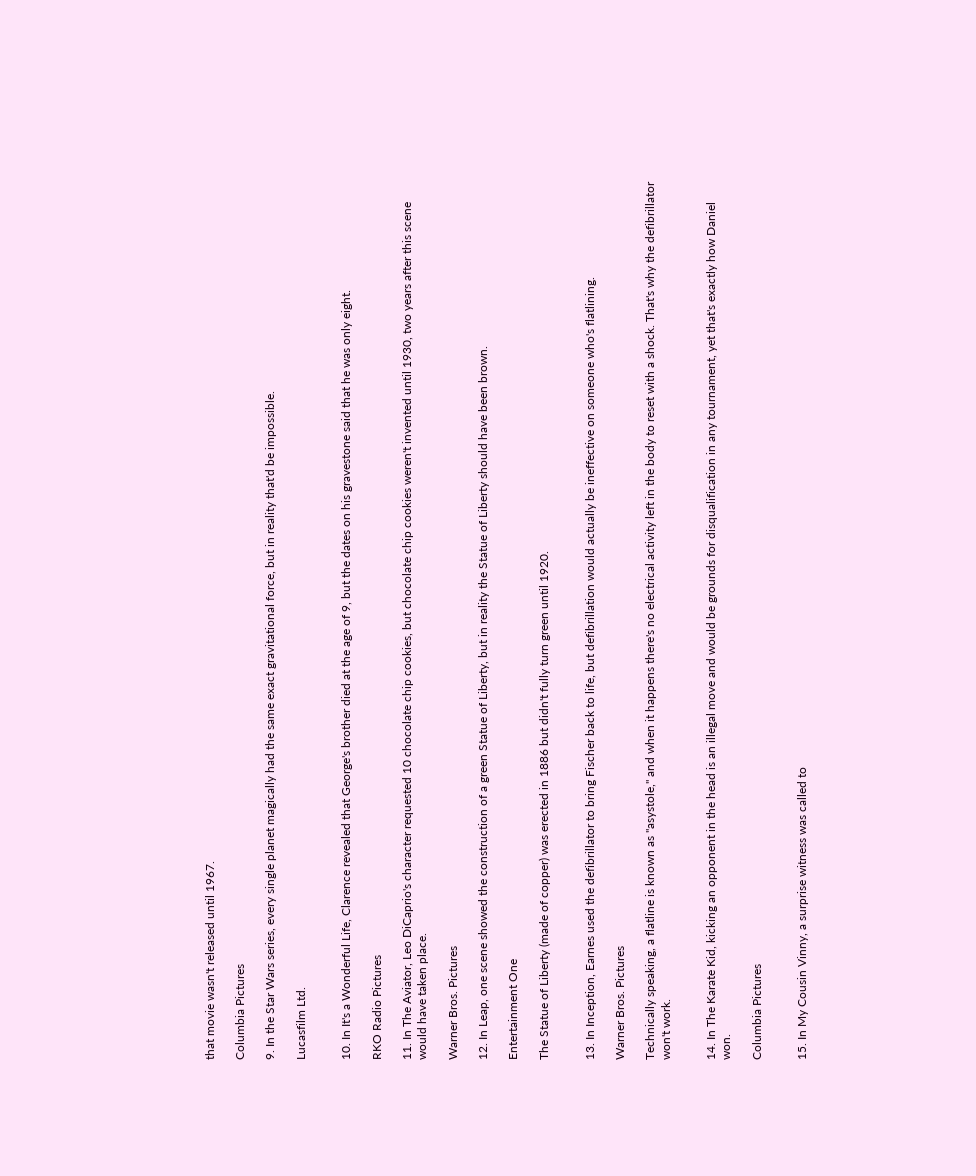that movie wasn't released until 1967.

Columbia Pictures

9. In the Star Wars series, every single planet magically had the same exact gravitational force, but in reality that'd be impossible.

Lucasfilm Ltd.


10. In It's a Wonderful Life, Clarence revealed that George's brother died at the age of 9, but the dates on his gravestone said that he was only eight.

RKO Radio Pictures

11. In The Aviator, Leo DiCaprio's character requested 10 chocolate chip cookies, but chocolate chip cookies weren't invented until 1930, two years after this scene would have taken place.

Warner Bros. Pictures

12. In Leap, one scene showed the construction of a green Statue of Liberty, but in reality the Statue of Liberty should have been brown.

Entertainment One

The Statue of Liberty (made of copper) was erected in 1886 but didn't fully turn green until 1920.


13. In Inception, Earnes used the defibrillator to bring Fischer back to life, but defibrillation would actually be ineffective on someone who's flatlining.

Warner Bros. Pictures

Technically speaking, a flatline is known as "asystole," and when it happens there's no electrical activity left in the body to reset with a shock. That's why the defibrillator won't work.


14. In The Karate Kid, kicking an opponent in the head is an illegal move and would be grounds for disqualification in any tournament, yet that's exactly how Daniel won.

Columbia Pictures


15. In My Cousin Vinny, a surprise witness was called to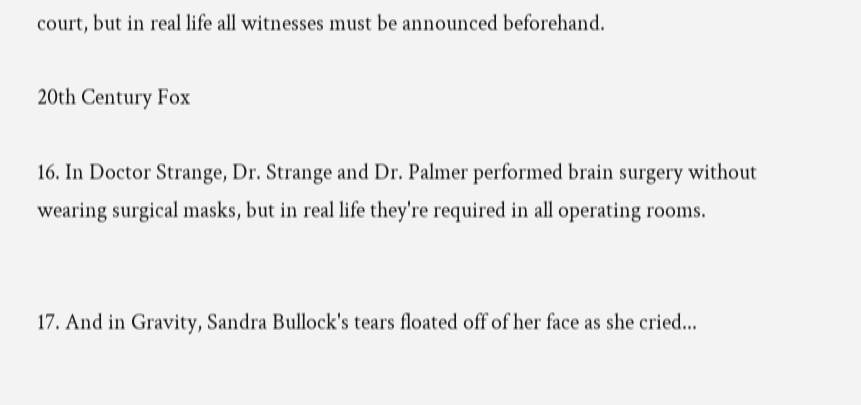court, but in real life all witnesses must be announced beforehand.

20th Century Fox

16. In Doctor Strange, Dr. Strange and Dr. Palmer performed brain surgery without wearing surgical masks, but in real life they're required in all operating rooms.


17. And in Gravity, Sandra Bullock's tears floated off of her face as she cried...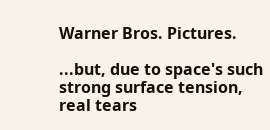Warner Bros. Pictures.

...but, due to space's such strong surface tension, real tears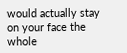would actually stay on your face the whole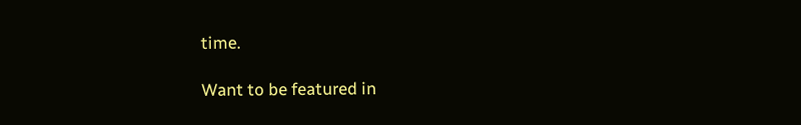time.

Want to be featured in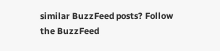similar BuzzFeed posts? Follow the BuzzFeed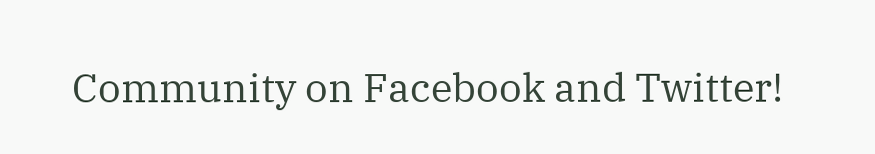Community on Facebook and Twitter!